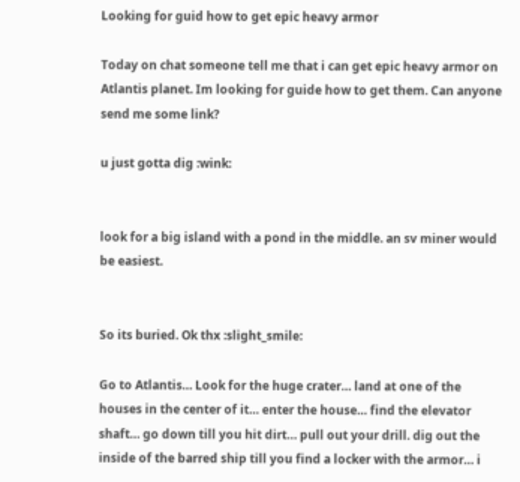Looking for guid how to get epic heavy armor

Today on chat someone tell me that i can get epic heavy armor on Atlantis planet. Im looking for guide how to get them. Can anyone send me some link?

u just gotta dig :wink:


look for a big island with a pond in the middle. an sv miner would be easiest.


So its buried. Ok thx :slight_smile:

Go to Atlantis… Look for the huge crater… land at one of the houses in the center of it… enter the house… find the elevator shaft… go down till you hit dirt… pull out your drill. dig out the inside of the barred ship till you find a locker with the armor… i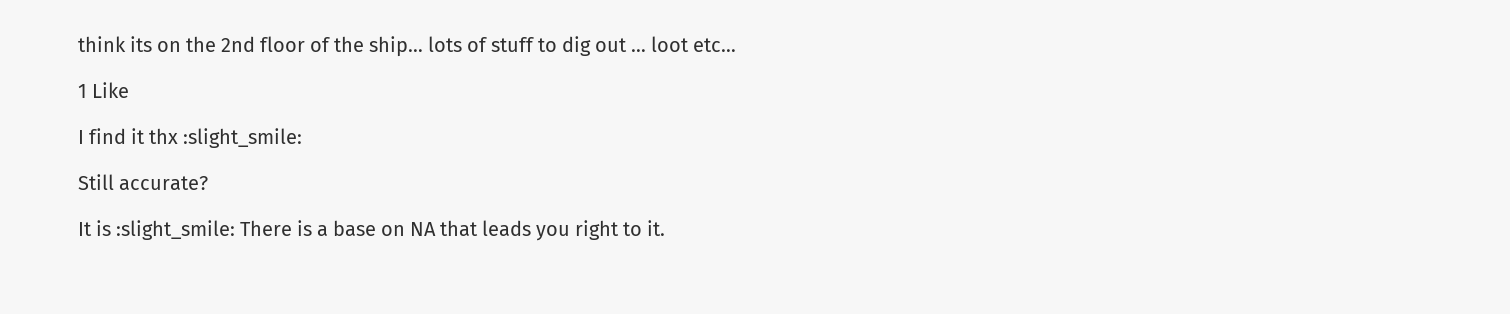think its on the 2nd floor of the ship… lots of stuff to dig out … loot etc…

1 Like

I find it thx :slight_smile:

Still accurate?

It is :slight_smile: There is a base on NA that leads you right to it.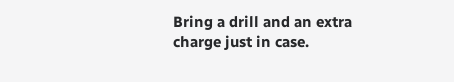Bring a drill and an extra charge just in case.